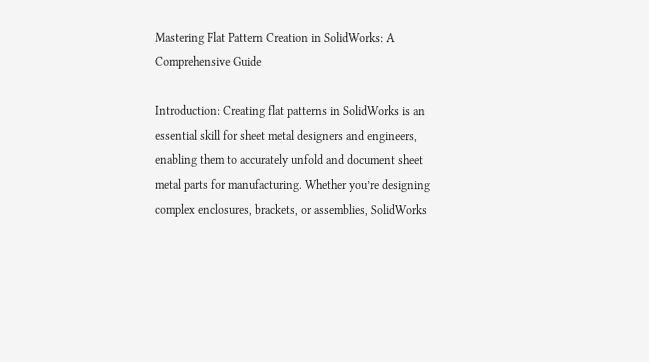Mastering Flat Pattern Creation in SolidWorks: A Comprehensive Guide

Introduction: Creating flat patterns in SolidWorks is an essential skill for sheet metal designers and engineers, enabling them to accurately unfold and document sheet metal parts for manufacturing. Whether you’re designing complex enclosures, brackets, or assemblies, SolidWorks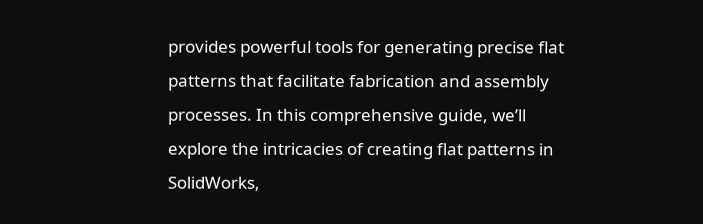provides powerful tools for generating precise flat patterns that facilitate fabrication and assembly processes. In this comprehensive guide, we’ll explore the intricacies of creating flat patterns in SolidWorks,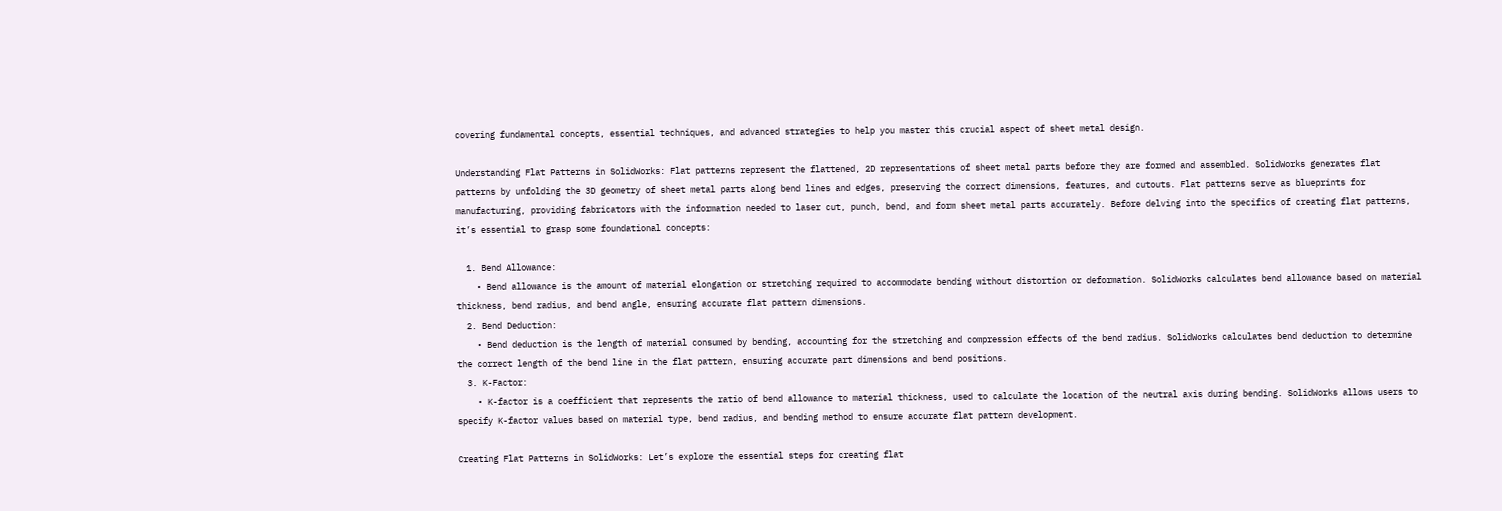covering fundamental concepts, essential techniques, and advanced strategies to help you master this crucial aspect of sheet metal design.

Understanding Flat Patterns in SolidWorks: Flat patterns represent the flattened, 2D representations of sheet metal parts before they are formed and assembled. SolidWorks generates flat patterns by unfolding the 3D geometry of sheet metal parts along bend lines and edges, preserving the correct dimensions, features, and cutouts. Flat patterns serve as blueprints for manufacturing, providing fabricators with the information needed to laser cut, punch, bend, and form sheet metal parts accurately. Before delving into the specifics of creating flat patterns, it’s essential to grasp some foundational concepts:

  1. Bend Allowance:
    • Bend allowance is the amount of material elongation or stretching required to accommodate bending without distortion or deformation. SolidWorks calculates bend allowance based on material thickness, bend radius, and bend angle, ensuring accurate flat pattern dimensions.
  2. Bend Deduction:
    • Bend deduction is the length of material consumed by bending, accounting for the stretching and compression effects of the bend radius. SolidWorks calculates bend deduction to determine the correct length of the bend line in the flat pattern, ensuring accurate part dimensions and bend positions.
  3. K-Factor:
    • K-factor is a coefficient that represents the ratio of bend allowance to material thickness, used to calculate the location of the neutral axis during bending. SolidWorks allows users to specify K-factor values based on material type, bend radius, and bending method to ensure accurate flat pattern development.

Creating Flat Patterns in SolidWorks: Let’s explore the essential steps for creating flat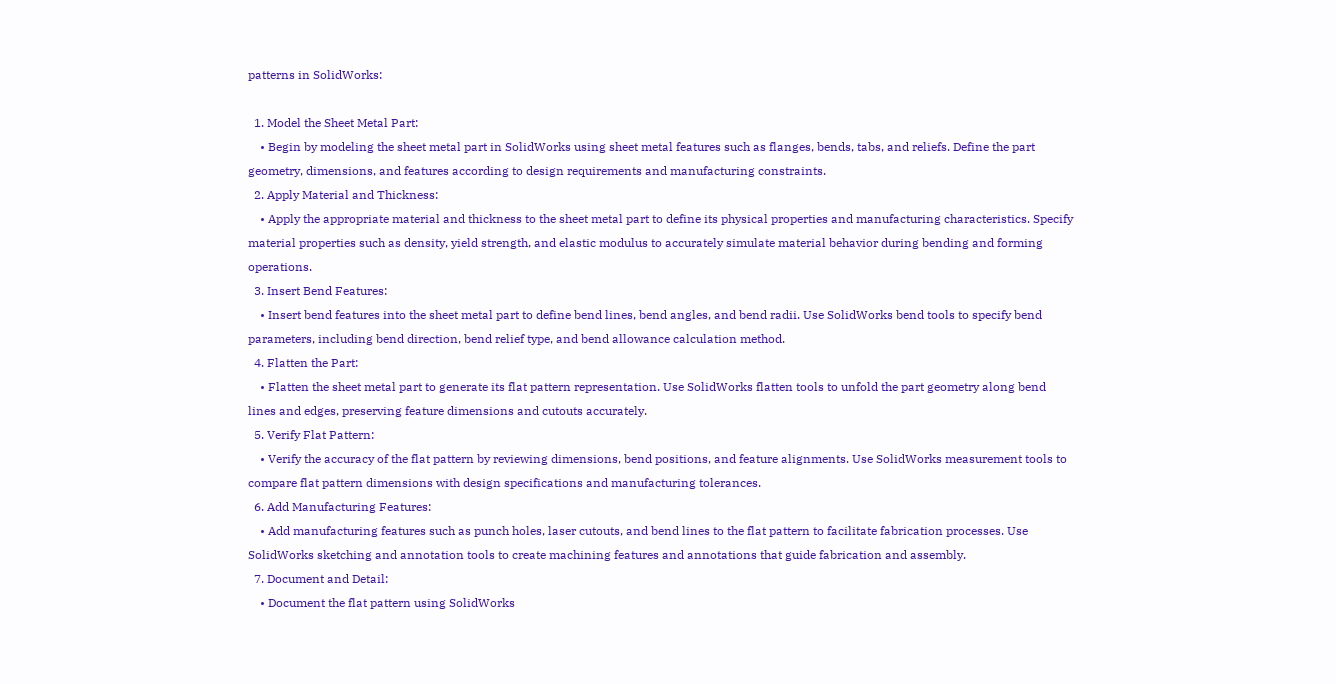patterns in SolidWorks:

  1. Model the Sheet Metal Part:
    • Begin by modeling the sheet metal part in SolidWorks using sheet metal features such as flanges, bends, tabs, and reliefs. Define the part geometry, dimensions, and features according to design requirements and manufacturing constraints.
  2. Apply Material and Thickness:
    • Apply the appropriate material and thickness to the sheet metal part to define its physical properties and manufacturing characteristics. Specify material properties such as density, yield strength, and elastic modulus to accurately simulate material behavior during bending and forming operations.
  3. Insert Bend Features:
    • Insert bend features into the sheet metal part to define bend lines, bend angles, and bend radii. Use SolidWorks bend tools to specify bend parameters, including bend direction, bend relief type, and bend allowance calculation method.
  4. Flatten the Part:
    • Flatten the sheet metal part to generate its flat pattern representation. Use SolidWorks flatten tools to unfold the part geometry along bend lines and edges, preserving feature dimensions and cutouts accurately.
  5. Verify Flat Pattern:
    • Verify the accuracy of the flat pattern by reviewing dimensions, bend positions, and feature alignments. Use SolidWorks measurement tools to compare flat pattern dimensions with design specifications and manufacturing tolerances.
  6. Add Manufacturing Features:
    • Add manufacturing features such as punch holes, laser cutouts, and bend lines to the flat pattern to facilitate fabrication processes. Use SolidWorks sketching and annotation tools to create machining features and annotations that guide fabrication and assembly.
  7. Document and Detail:
    • Document the flat pattern using SolidWorks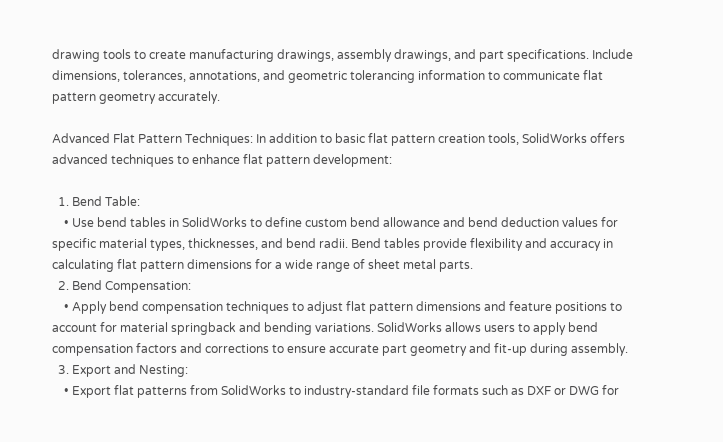drawing tools to create manufacturing drawings, assembly drawings, and part specifications. Include dimensions, tolerances, annotations, and geometric tolerancing information to communicate flat pattern geometry accurately.

Advanced Flat Pattern Techniques: In addition to basic flat pattern creation tools, SolidWorks offers advanced techniques to enhance flat pattern development:

  1. Bend Table:
    • Use bend tables in SolidWorks to define custom bend allowance and bend deduction values for specific material types, thicknesses, and bend radii. Bend tables provide flexibility and accuracy in calculating flat pattern dimensions for a wide range of sheet metal parts.
  2. Bend Compensation:
    • Apply bend compensation techniques to adjust flat pattern dimensions and feature positions to account for material springback and bending variations. SolidWorks allows users to apply bend compensation factors and corrections to ensure accurate part geometry and fit-up during assembly.
  3. Export and Nesting:
    • Export flat patterns from SolidWorks to industry-standard file formats such as DXF or DWG for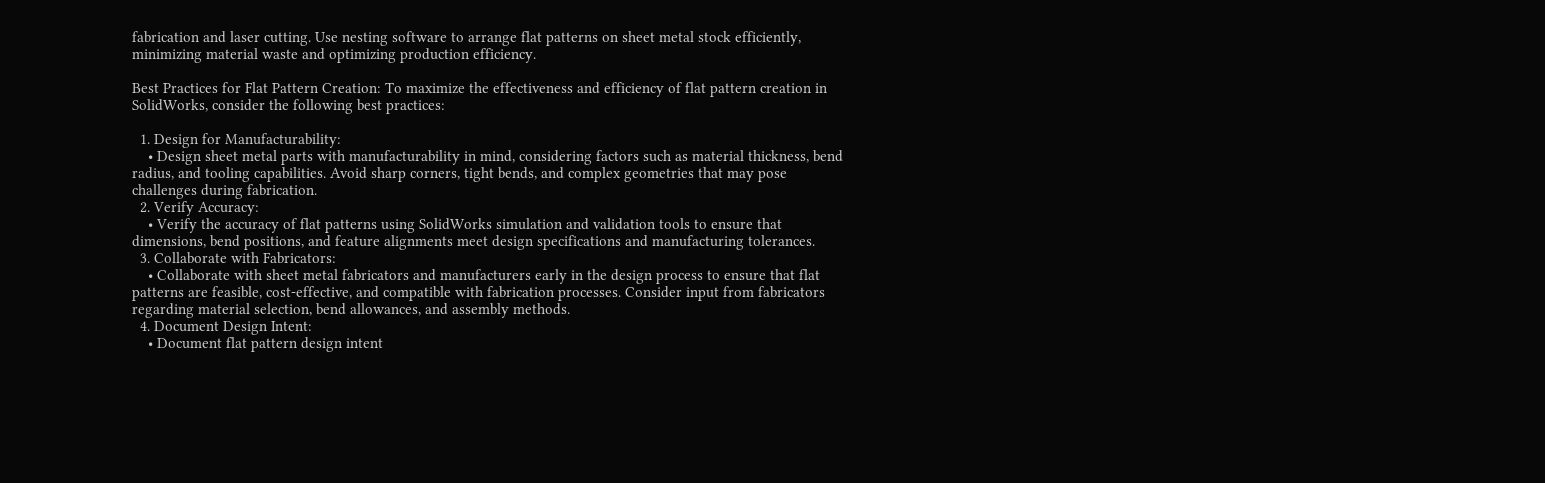fabrication and laser cutting. Use nesting software to arrange flat patterns on sheet metal stock efficiently, minimizing material waste and optimizing production efficiency.

Best Practices for Flat Pattern Creation: To maximize the effectiveness and efficiency of flat pattern creation in SolidWorks, consider the following best practices:

  1. Design for Manufacturability:
    • Design sheet metal parts with manufacturability in mind, considering factors such as material thickness, bend radius, and tooling capabilities. Avoid sharp corners, tight bends, and complex geometries that may pose challenges during fabrication.
  2. Verify Accuracy:
    • Verify the accuracy of flat patterns using SolidWorks simulation and validation tools to ensure that dimensions, bend positions, and feature alignments meet design specifications and manufacturing tolerances.
  3. Collaborate with Fabricators:
    • Collaborate with sheet metal fabricators and manufacturers early in the design process to ensure that flat patterns are feasible, cost-effective, and compatible with fabrication processes. Consider input from fabricators regarding material selection, bend allowances, and assembly methods.
  4. Document Design Intent:
    • Document flat pattern design intent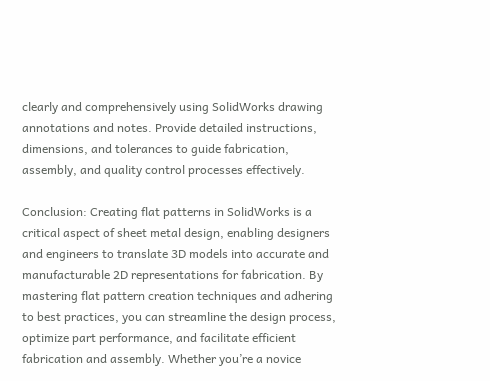clearly and comprehensively using SolidWorks drawing annotations and notes. Provide detailed instructions, dimensions, and tolerances to guide fabrication, assembly, and quality control processes effectively.

Conclusion: Creating flat patterns in SolidWorks is a critical aspect of sheet metal design, enabling designers and engineers to translate 3D models into accurate and manufacturable 2D representations for fabrication. By mastering flat pattern creation techniques and adhering to best practices, you can streamline the design process, optimize part performance, and facilitate efficient fabrication and assembly. Whether you’re a novice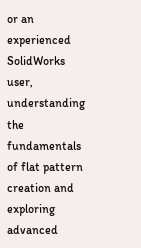or an experienced SolidWorks user, understanding the fundamentals of flat pattern creation and exploring advanced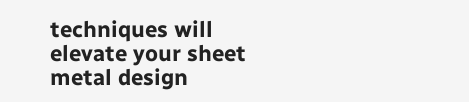techniques will elevate your sheet metal design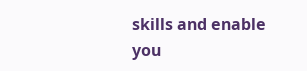skills and enable you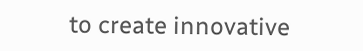to create innovative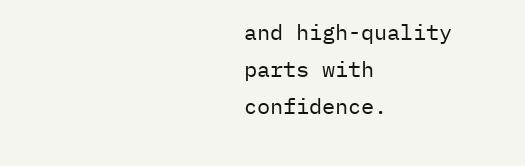and high-quality parts with confidence.